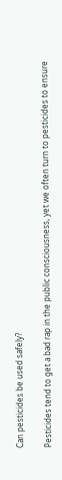Can pesticides be used safely?

Pesticides tend to get a bad rap in the public consciousness, yet we often turn to pesticides to ensure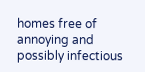homes free of annoying and possibly infectious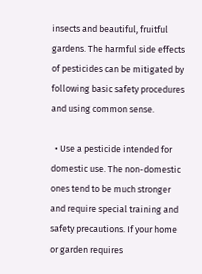insects and beautiful, fruitful gardens. The harmful side effects of pesticides can be mitigated by following basic safety procedures and using common sense.

  • Use a pesticide intended for domestic use. The non-domestic ones tend to be much stronger and require special training and safety precautions. If your home or garden requires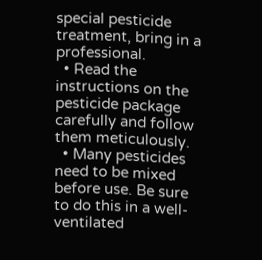special pesticide treatment, bring in a professional.
  • Read the instructions on the pesticide package carefully and follow them meticulously.
  • Many pesticides need to be mixed before use. Be sure to do this in a well-ventilated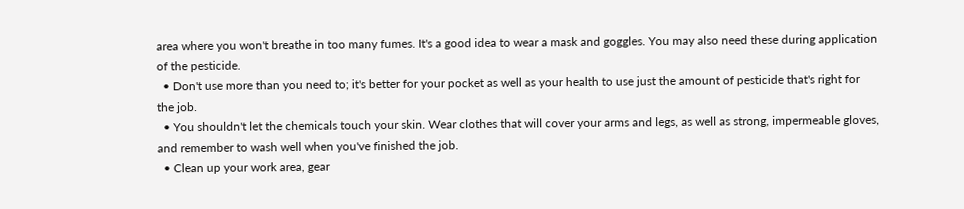area where you won't breathe in too many fumes. It's a good idea to wear a mask and goggles. You may also need these during application of the pesticide.
  • Don't use more than you need to; it's better for your pocket as well as your health to use just the amount of pesticide that's right for the job.
  • You shouldn't let the chemicals touch your skin. Wear clothes that will cover your arms and legs, as well as strong, impermeable gloves, and remember to wash well when you've finished the job.
  • Clean up your work area, gear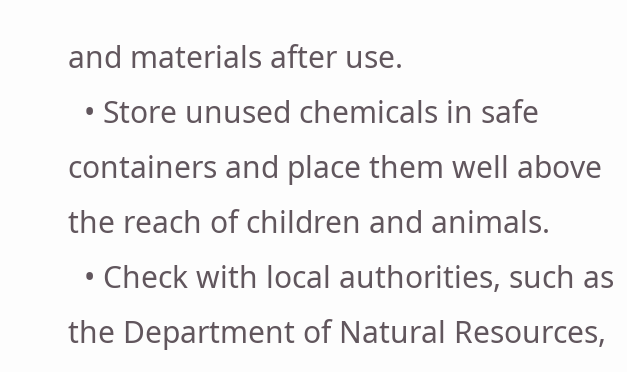and materials after use.
  • Store unused chemicals in safe containers and place them well above the reach of children and animals.
  • Check with local authorities, such as the Department of Natural Resources,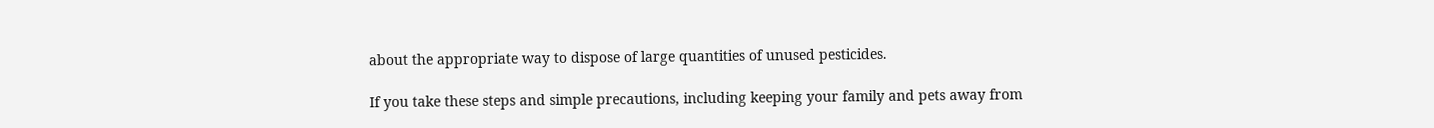about the appropriate way to dispose of large quantities of unused pesticides.

If you take these steps and simple precautions, including keeping your family and pets away from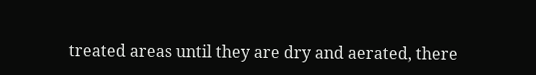treated areas until they are dry and aerated, there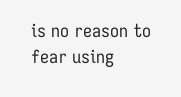is no reason to fear using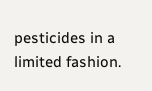pesticides in a limited fashion.